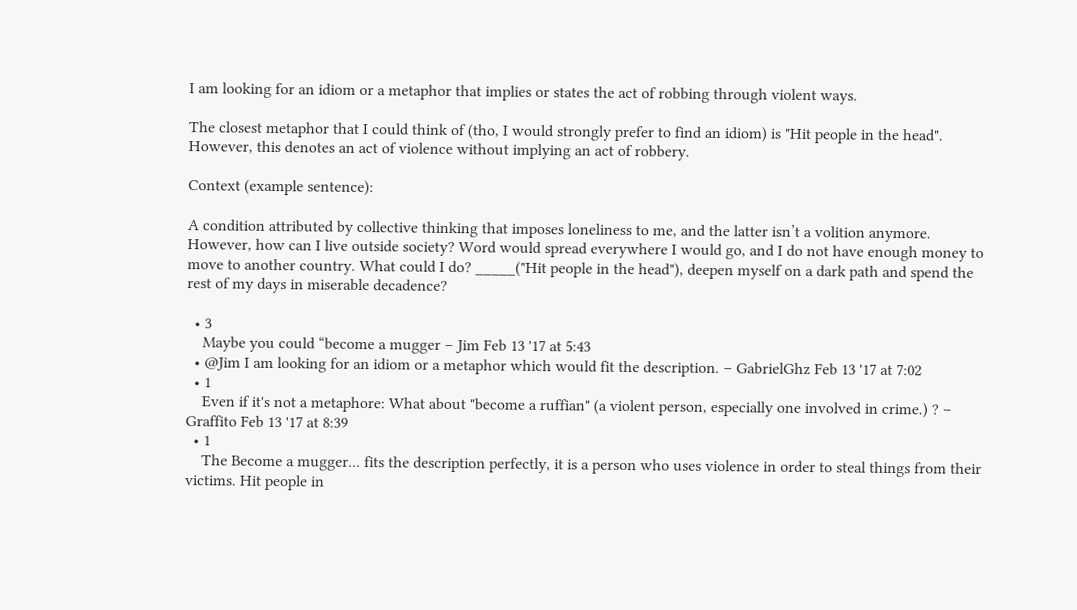I am looking for an idiom or a metaphor that implies or states the act of robbing through violent ways.

The closest metaphor that I could think of (tho, I would strongly prefer to find an idiom) is "Hit people in the head". However, this denotes an act of violence without implying an act of robbery.

Context (example sentence):

A condition attributed by collective thinking that imposes loneliness to me, and the latter isn’t a volition anymore. However, how can I live outside society? Word would spread everywhere I would go, and I do not have enough money to move to another country. What could I do? _____("Hit people in the head"), deepen myself on a dark path and spend the rest of my days in miserable decadence?

  • 3
    Maybe you could “become a mugger – Jim Feb 13 '17 at 5:43
  • @Jim I am looking for an idiom or a metaphor which would fit the description. – GabrielGhz Feb 13 '17 at 7:02
  • 1
    Even if it's not a metaphore: What about "become a ruffian" (a violent person, especially one involved in crime.) ? – Graffito Feb 13 '17 at 8:39
  • 1
    The Become a mugger... fits the description perfectly, it is a person who uses violence in order to steal things from their victims. Hit people in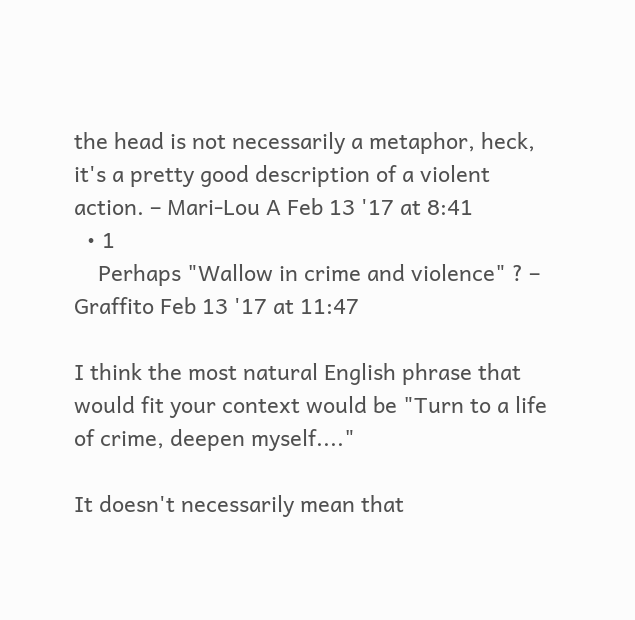the head is not necessarily a metaphor, heck, it's a pretty good description of a violent action. – Mari-Lou A Feb 13 '17 at 8:41
  • 1
    Perhaps "Wallow in crime and violence" ? – Graffito Feb 13 '17 at 11:47

I think the most natural English phrase that would fit your context would be "Turn to a life of crime, deepen myself...."

It doesn't necessarily mean that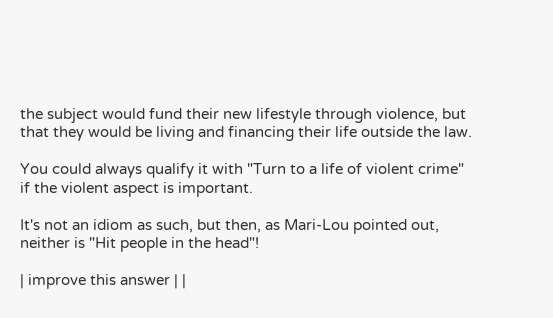the subject would fund their new lifestyle through violence, but that they would be living and financing their life outside the law.

You could always qualify it with "Turn to a life of violent crime" if the violent aspect is important.

It's not an idiom as such, but then, as Mari-Lou pointed out, neither is "Hit people in the head"!

| improve this answer | |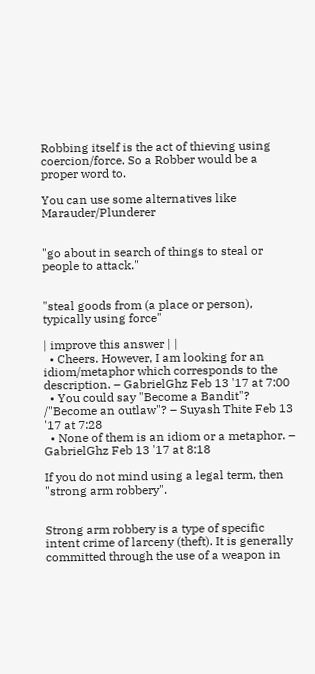Robbing itself is the act of thieving using coercion/force. So a Robber would be a proper word to.

You can use some alternatives like Marauder/Plunderer


"go about in search of things to steal or people to attack."


"steal goods from (a place or person), typically using force"

| improve this answer | |
  • Cheers. However, I am looking for an idiom/metaphor which corresponds to the description. – GabrielGhz Feb 13 '17 at 7:00
  • You could say "Become a Bandit"? /"Become an outlaw"? – Suyash Thite Feb 13 '17 at 7:28
  • None of them is an idiom or a metaphor. – GabrielGhz Feb 13 '17 at 8:18

If you do not mind using a legal term, then "strong arm robbery".


Strong arm robbery is a type of specific intent crime of larceny (theft). It is generally committed through the use of a weapon in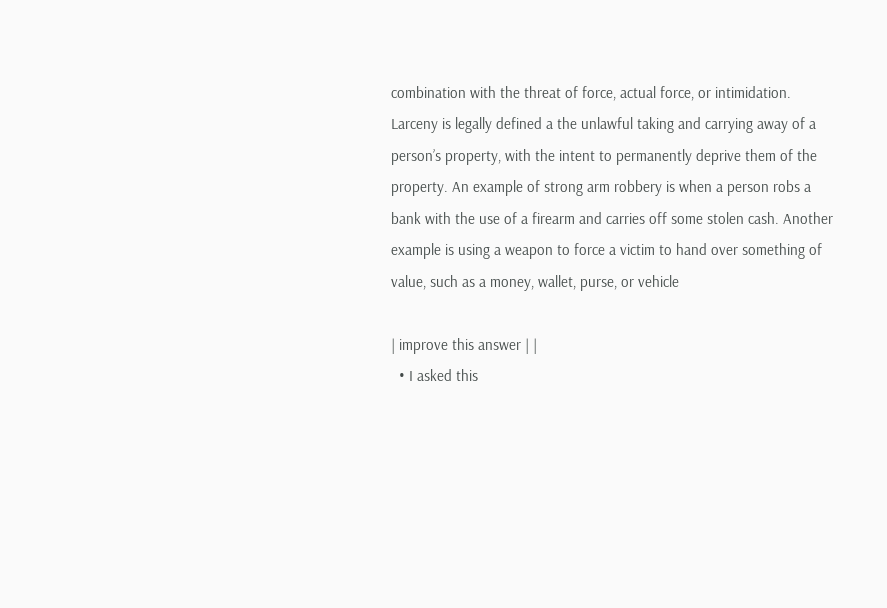combination with the threat of force, actual force, or intimidation. Larceny is legally defined a the unlawful taking and carrying away of a person’s property, with the intent to permanently deprive them of the property. An example of strong arm robbery is when a person robs a bank with the use of a firearm and carries off some stolen cash. Another example is using a weapon to force a victim to hand over something of value, such as a money, wallet, purse, or vehicle

| improve this answer | |
  • I asked this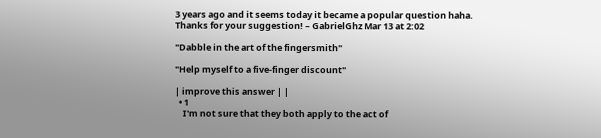3 years ago and it seems today it became a popular question haha. Thanks for your suggestion! – GabrielGhz Mar 13 at 2:02

"Dabble in the art of the fingersmith"

"Help myself to a five-finger discount"

| improve this answer | |
  • 1
    I'm not sure that they both apply to the act of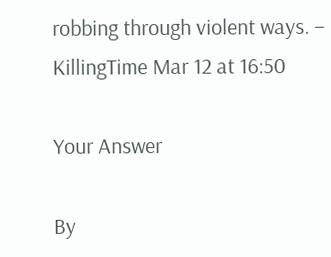robbing through violent ways. – KillingTime Mar 12 at 16:50

Your Answer

By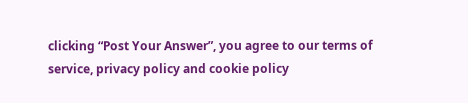clicking “Post Your Answer”, you agree to our terms of service, privacy policy and cookie policy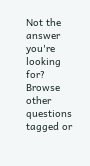Not the answer you're looking for? Browse other questions tagged or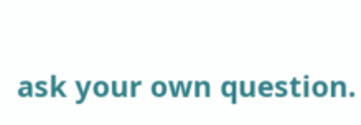ask your own question.